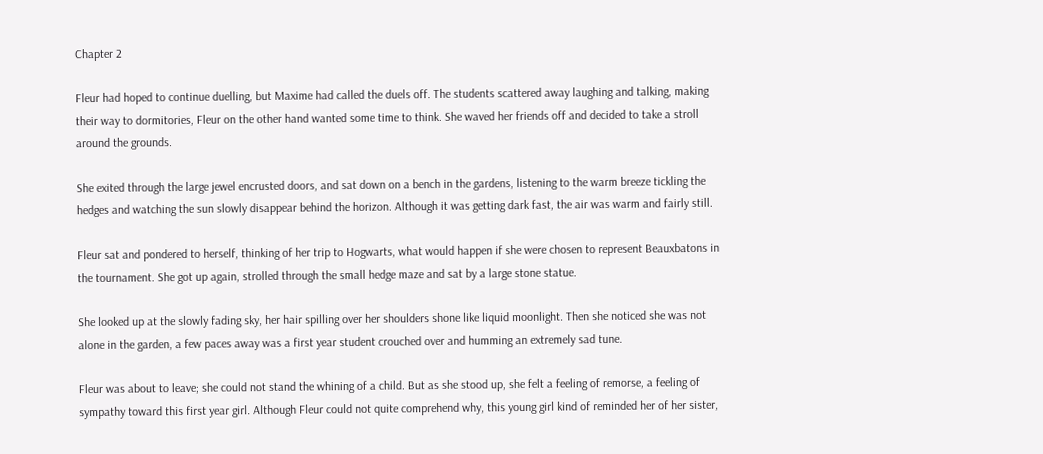Chapter 2

Fleur had hoped to continue duelling, but Maxime had called the duels off. The students scattered away laughing and talking, making their way to dormitories, Fleur on the other hand wanted some time to think. She waved her friends off and decided to take a stroll around the grounds.

She exited through the large jewel encrusted doors, and sat down on a bench in the gardens, listening to the warm breeze tickling the hedges and watching the sun slowly disappear behind the horizon. Although it was getting dark fast, the air was warm and fairly still.

Fleur sat and pondered to herself, thinking of her trip to Hogwarts, what would happen if she were chosen to represent Beauxbatons in the tournament. She got up again, strolled through the small hedge maze and sat by a large stone statue.

She looked up at the slowly fading sky, her hair spilling over her shoulders shone like liquid moonlight. Then she noticed she was not alone in the garden, a few paces away was a first year student crouched over and humming an extremely sad tune.

Fleur was about to leave; she could not stand the whining of a child. But as she stood up, she felt a feeling of remorse, a feeling of sympathy toward this first year girl. Although Fleur could not quite comprehend why, this young girl kind of reminded her of her sister,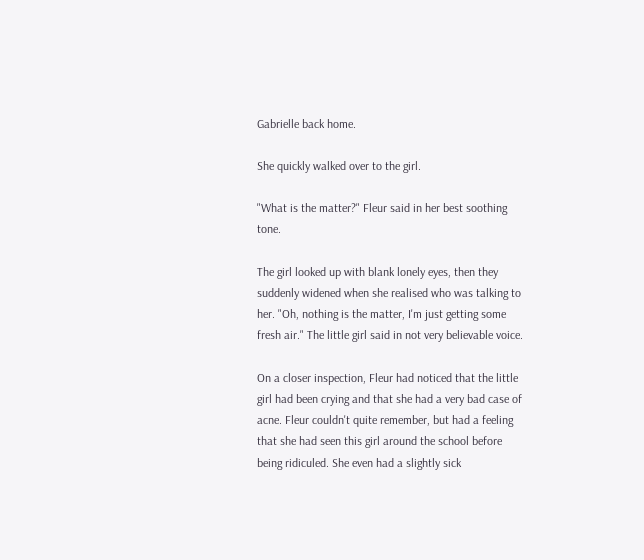Gabrielle back home.

She quickly walked over to the girl.

"What is the matter?" Fleur said in her best soothing tone.

The girl looked up with blank lonely eyes, then they suddenly widened when she realised who was talking to her. "Oh, nothing is the matter, I'm just getting some fresh air." The little girl said in not very believable voice.

On a closer inspection, Fleur had noticed that the little girl had been crying and that she had a very bad case of acne. Fleur couldn't quite remember, but had a feeling that she had seen this girl around the school before being ridiculed. She even had a slightly sick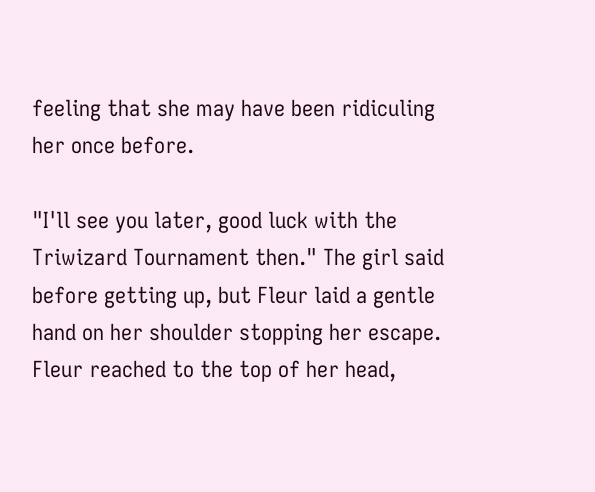feeling that she may have been ridiculing her once before.

"I'll see you later, good luck with the Triwizard Tournament then." The girl said before getting up, but Fleur laid a gentle hand on her shoulder stopping her escape. Fleur reached to the top of her head,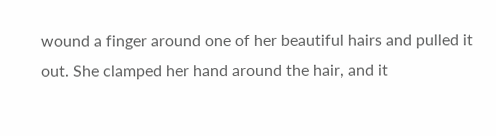wound a finger around one of her beautiful hairs and pulled it out. She clamped her hand around the hair, and it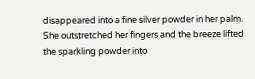disappeared into a fine silver powder in her palm. She outstretched her fingers and the breeze lifted the sparkling powder into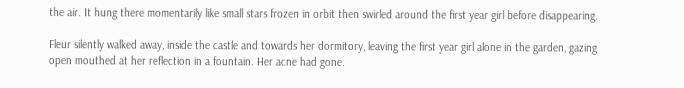the air. It hung there momentarily like small stars frozen in orbit then swirled around the first year girl before disappearing.

Fleur silently walked away, inside the castle and towards her dormitory, leaving the first year girl alone in the garden, gazing open mouthed at her reflection in a fountain. Her acne had gone.